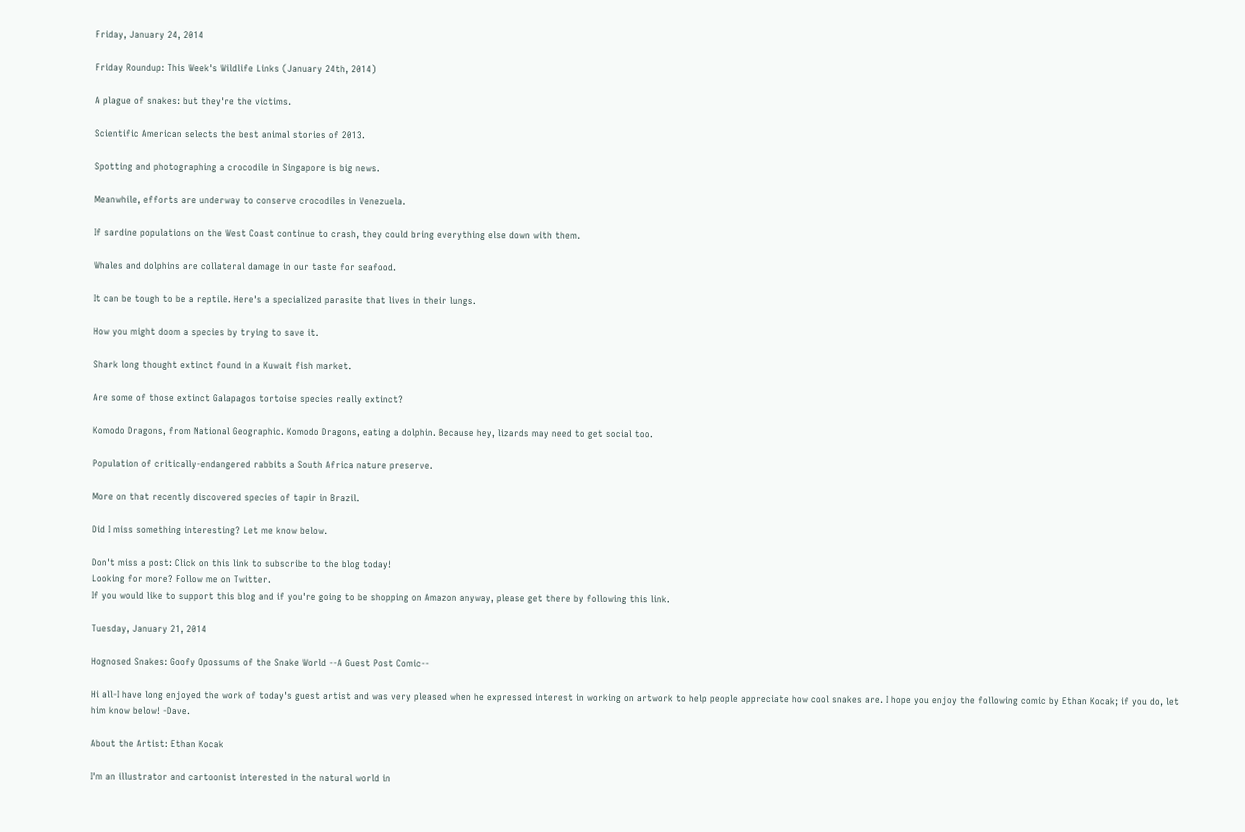Friday, January 24, 2014

Friday Roundup: This Week's Wildlife Links (January 24th, 2014)

A plague of snakes: but they're the victims.

Scientific American selects the best animal stories of 2013.

Spotting and photographing a crocodile in Singapore is big news.

Meanwhile, efforts are underway to conserve crocodiles in Venezuela.

If sardine populations on the West Coast continue to crash, they could bring everything else down with them.

Whales and dolphins are collateral damage in our taste for seafood.

It can be tough to be a reptile. Here's a specialized parasite that lives in their lungs.

How you might doom a species by trying to save it.

Shark long thought extinct found in a Kuwait fish market.

Are some of those extinct Galapagos tortoise species really extinct?

Komodo Dragons, from National Geographic. Komodo Dragons, eating a dolphin. Because hey, lizards may need to get social too.

Population of critically-endangered rabbits a South Africa nature preserve.

More on that recently discovered species of tapir in Brazil.

Did I miss something interesting? Let me know below.

Don't miss a post: Click on this link to subscribe to the blog today!
Looking for more? Follow me on Twitter.
If you would like to support this blog and if you're going to be shopping on Amazon anyway, please get there by following this link.

Tuesday, January 21, 2014

Hognosed Snakes: Goofy Opossums of the Snake World --A Guest Post Comic--

Hi all-I have long enjoyed the work of today's guest artist and was very pleased when he expressed interest in working on artwork to help people appreciate how cool snakes are. I hope you enjoy the following comic by Ethan Kocak; if you do, let him know below! -Dave.

About the Artist: Ethan Kocak

I'm an illustrator and cartoonist interested in the natural world in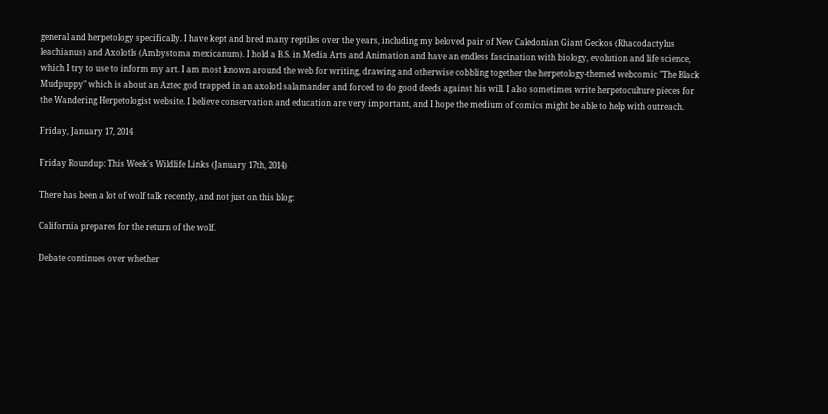general and herpetology specifically. I have kept and bred many reptiles over the years, including my beloved pair of New Caledonian Giant Geckos (Rhacodactylus leachianus) and Axolotls (Ambystoma mexicanum). I hold a B.S. in Media Arts and Animation and have an endless fascination with biology, evolution and life science, which I try to use to inform my art. I am most known around the web for writing, drawing and otherwise cobbling together the herpetology-themed webcomic "The Black Mudpuppy" which is about an Aztec god trapped in an axolotl salamander and forced to do good deeds against his will. I also sometimes write herpetoculture pieces for the Wandering Herpetologist website. I believe conservation and education are very important, and I hope the medium of comics might be able to help with outreach.

Friday, January 17, 2014

Friday Roundup: This Week's Wildlife Links (January 17th, 2014)

There has been a lot of wolf talk recently, and not just on this blog:

California prepares for the return of the wolf.

Debate continues over whether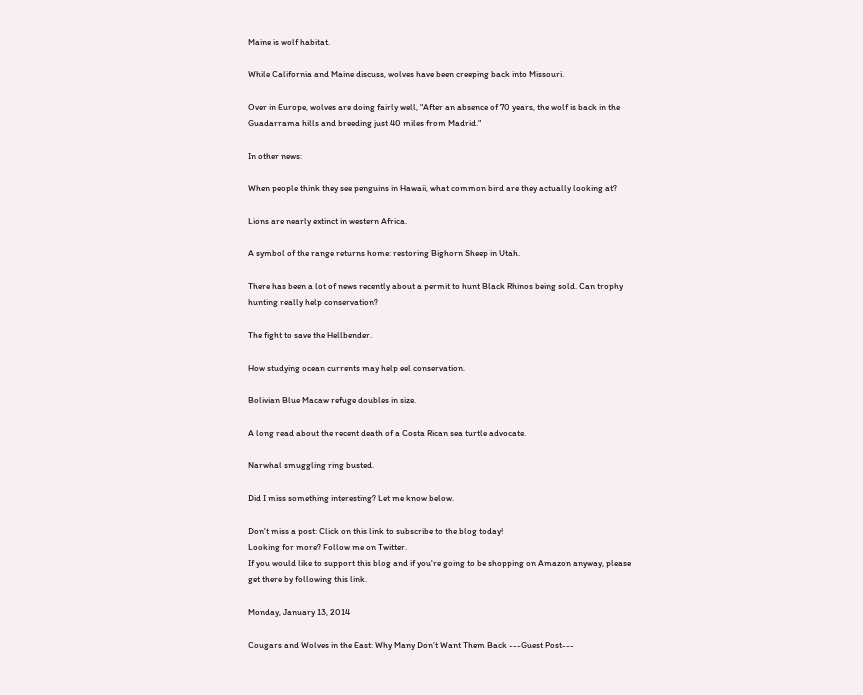Maine is wolf habitat.

While California and Maine discuss, wolves have been creeping back into Missouri.

Over in Europe, wolves are doing fairly well, "After an absence of 70 years, the wolf is back in the Guadarrama hills and breeding just 40 miles from Madrid."

In other news:

When people think they see penguins in Hawaii, what common bird are they actually looking at?

Lions are nearly extinct in western Africa.

A symbol of the range returns home: restoring Bighorn Sheep in Utah.

There has been a lot of news recently about a permit to hunt Black Rhinos being sold. Can trophy hunting really help conservation?

The fight to save the Hellbender.

How studying ocean currents may help eel conservation.

Bolivian Blue Macaw refuge doubles in size.

A long read about the recent death of a Costa Rican sea turtle advocate.

Narwhal smuggling ring busted.

Did I miss something interesting? Let me know below.

Don't miss a post: Click on this link to subscribe to the blog today!
Looking for more? Follow me on Twitter.
If you would like to support this blog and if you're going to be shopping on Amazon anyway, please get there by following this link.

Monday, January 13, 2014

Cougars and Wolves in the East: Why Many Don’t Want Them Back ---Guest Post---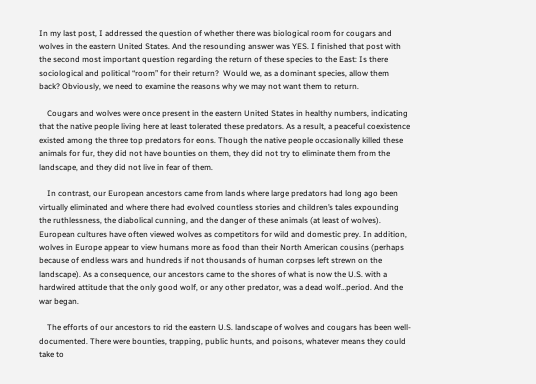In my last post, I addressed the question of whether there was biological room for cougars and wolves in the eastern United States. And the resounding answer was YES. I finished that post with the second most important question regarding the return of these species to the East: Is there sociological and political “room” for their return?  Would we, as a dominant species, allow them back? Obviously, we need to examine the reasons why we may not want them to return.

    Cougars and wolves were once present in the eastern United States in healthy numbers, indicating that the native people living here at least tolerated these predators. As a result, a peaceful coexistence existed among the three top predators for eons. Though the native people occasionally killed these animals for fur, they did not have bounties on them, they did not try to eliminate them from the landscape, and they did not live in fear of them.

    In contrast, our European ancestors came from lands where large predators had long ago been virtually eliminated and where there had evolved countless stories and children’s tales expounding the ruthlessness, the diabolical cunning, and the danger of these animals (at least of wolves). European cultures have often viewed wolves as competitors for wild and domestic prey. In addition, wolves in Europe appear to view humans more as food than their North American cousins (perhaps because of endless wars and hundreds if not thousands of human corpses left strewn on the landscape). As a consequence, our ancestors came to the shores of what is now the U.S. with a hardwired attitude that the only good wolf, or any other predator, was a dead wolf…period. And the war began.

    The efforts of our ancestors to rid the eastern U.S. landscape of wolves and cougars has been well-documented. There were bounties, trapping, public hunts, and poisons, whatever means they could take to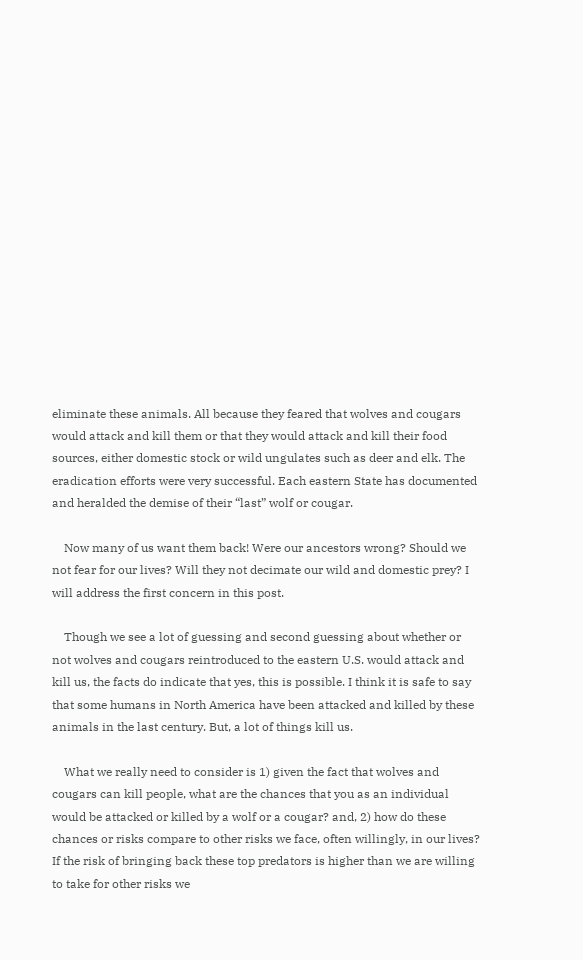eliminate these animals. All because they feared that wolves and cougars would attack and kill them or that they would attack and kill their food sources, either domestic stock or wild ungulates such as deer and elk. The eradication efforts were very successful. Each eastern State has documented and heralded the demise of their “last” wolf or cougar.

    Now many of us want them back! Were our ancestors wrong? Should we not fear for our lives? Will they not decimate our wild and domestic prey? I will address the first concern in this post.

    Though we see a lot of guessing and second guessing about whether or not wolves and cougars reintroduced to the eastern U.S. would attack and kill us, the facts do indicate that yes, this is possible. I think it is safe to say that some humans in North America have been attacked and killed by these animals in the last century. But, a lot of things kill us.

    What we really need to consider is 1) given the fact that wolves and cougars can kill people, what are the chances that you as an individual would be attacked or killed by a wolf or a cougar? and, 2) how do these chances or risks compare to other risks we face, often willingly, in our lives? If the risk of bringing back these top predators is higher than we are willing to take for other risks we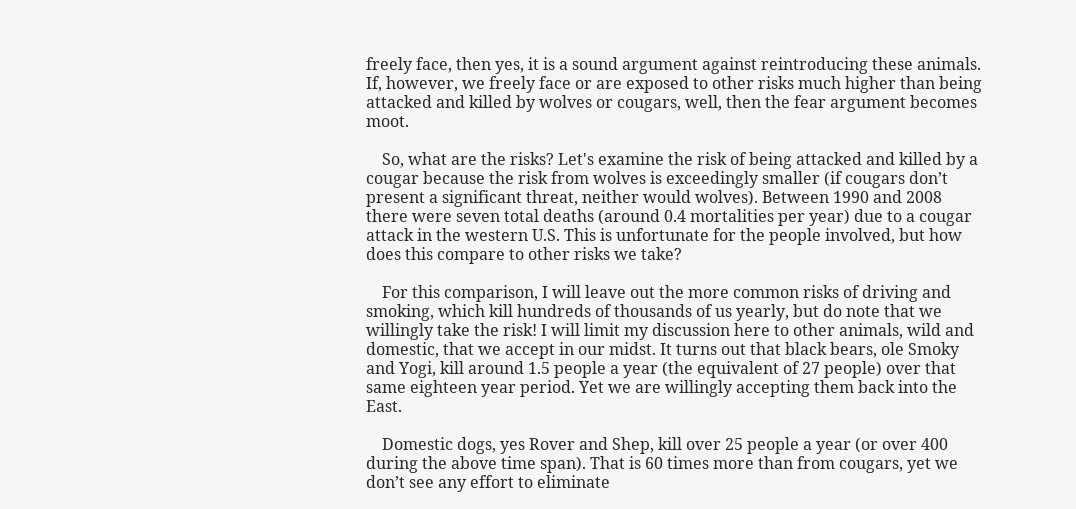freely face, then yes, it is a sound argument against reintroducing these animals. If, however, we freely face or are exposed to other risks much higher than being attacked and killed by wolves or cougars, well, then the fear argument becomes moot.

    So, what are the risks? Let's examine the risk of being attacked and killed by a cougar because the risk from wolves is exceedingly smaller (if cougars don’t present a significant threat, neither would wolves). Between 1990 and 2008 there were seven total deaths (around 0.4 mortalities per year) due to a cougar attack in the western U.S. This is unfortunate for the people involved, but how does this compare to other risks we take?

    For this comparison, I will leave out the more common risks of driving and smoking, which kill hundreds of thousands of us yearly, but do note that we willingly take the risk! I will limit my discussion here to other animals, wild and domestic, that we accept in our midst. It turns out that black bears, ole Smoky and Yogi, kill around 1.5 people a year (the equivalent of 27 people) over that same eighteen year period. Yet we are willingly accepting them back into the East.

    Domestic dogs, yes Rover and Shep, kill over 25 people a year (or over 400 during the above time span). That is 60 times more than from cougars, yet we don’t see any effort to eliminate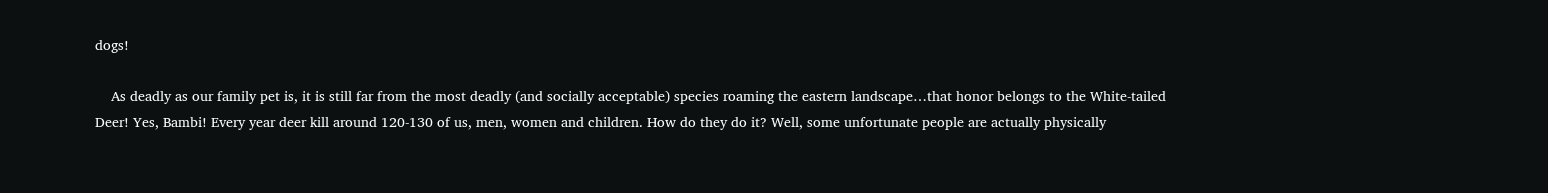dogs!

    As deadly as our family pet is, it is still far from the most deadly (and socially acceptable) species roaming the eastern landscape…that honor belongs to the White-tailed Deer! Yes, Bambi! Every year deer kill around 120-130 of us, men, women and children. How do they do it? Well, some unfortunate people are actually physically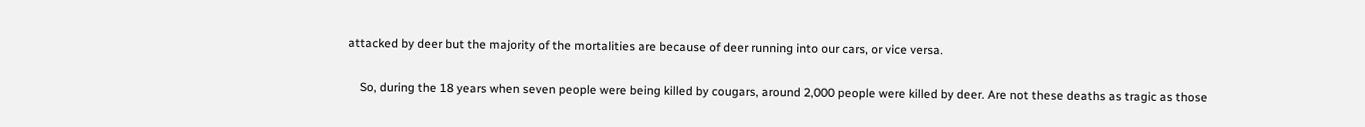attacked by deer but the majority of the mortalities are because of deer running into our cars, or vice versa.

    So, during the 18 years when seven people were being killed by cougars, around 2,000 people were killed by deer. Are not these deaths as tragic as those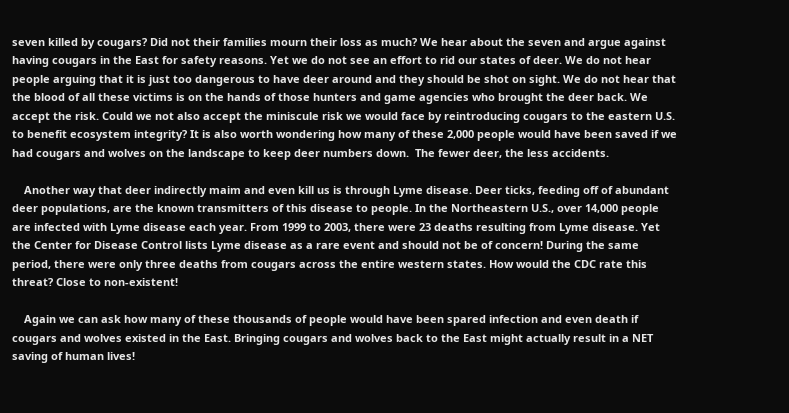seven killed by cougars? Did not their families mourn their loss as much? We hear about the seven and argue against having cougars in the East for safety reasons. Yet we do not see an effort to rid our states of deer. We do not hear people arguing that it is just too dangerous to have deer around and they should be shot on sight. We do not hear that the blood of all these victims is on the hands of those hunters and game agencies who brought the deer back. We accept the risk. Could we not also accept the miniscule risk we would face by reintroducing cougars to the eastern U.S. to benefit ecosystem integrity? It is also worth wondering how many of these 2,000 people would have been saved if we had cougars and wolves on the landscape to keep deer numbers down.  The fewer deer, the less accidents.

    Another way that deer indirectly maim and even kill us is through Lyme disease. Deer ticks, feeding off of abundant deer populations, are the known transmitters of this disease to people. In the Northeastern U.S., over 14,000 people are infected with Lyme disease each year. From 1999 to 2003, there were 23 deaths resulting from Lyme disease. Yet the Center for Disease Control lists Lyme disease as a rare event and should not be of concern! During the same period, there were only three deaths from cougars across the entire western states. How would the CDC rate this threat? Close to non-existent!

    Again we can ask how many of these thousands of people would have been spared infection and even death if cougars and wolves existed in the East. Bringing cougars and wolves back to the East might actually result in a NET saving of human lives!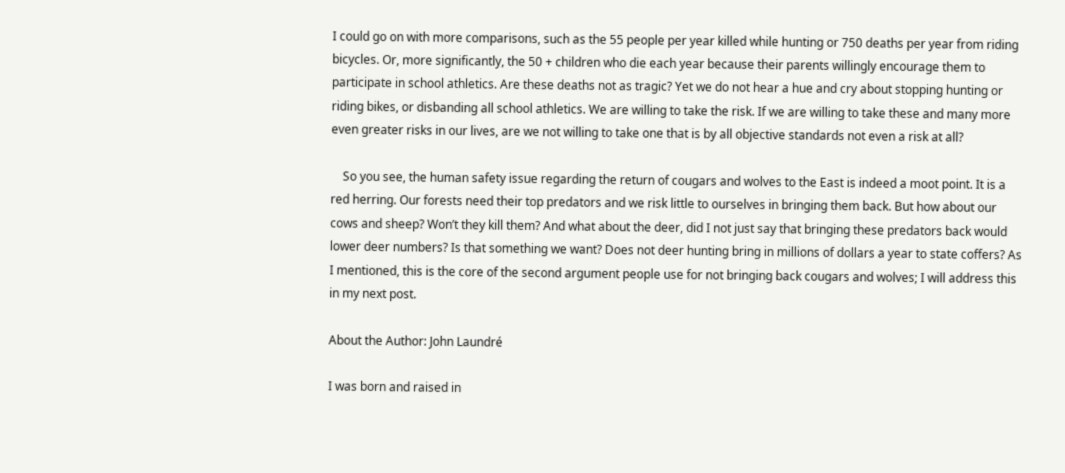I could go on with more comparisons, such as the 55 people per year killed while hunting or 750 deaths per year from riding bicycles. Or, more significantly, the 50 + children who die each year because their parents willingly encourage them to participate in school athletics. Are these deaths not as tragic? Yet we do not hear a hue and cry about stopping hunting or riding bikes, or disbanding all school athletics. We are willing to take the risk. If we are willing to take these and many more even greater risks in our lives, are we not willing to take one that is by all objective standards not even a risk at all?

    So you see, the human safety issue regarding the return of cougars and wolves to the East is indeed a moot point. It is a red herring. Our forests need their top predators and we risk little to ourselves in bringing them back. But how about our cows and sheep? Won’t they kill them? And what about the deer, did I not just say that bringing these predators back would lower deer numbers? Is that something we want? Does not deer hunting bring in millions of dollars a year to state coffers? As I mentioned, this is the core of the second argument people use for not bringing back cougars and wolves; I will address this in my next post.

About the Author: John Laundré

I was born and raised in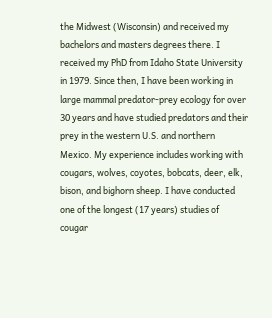the Midwest (Wisconsin) and received my bachelors and masters degrees there. I received my PhD from Idaho State University in 1979. Since then, I have been working in large mammal predator-prey ecology for over 30 years and have studied predators and their prey in the western U.S. and northern Mexico. My experience includes working with cougars, wolves, coyotes, bobcats, deer, elk, bison, and bighorn sheep. I have conducted one of the longest (17 years) studies of cougar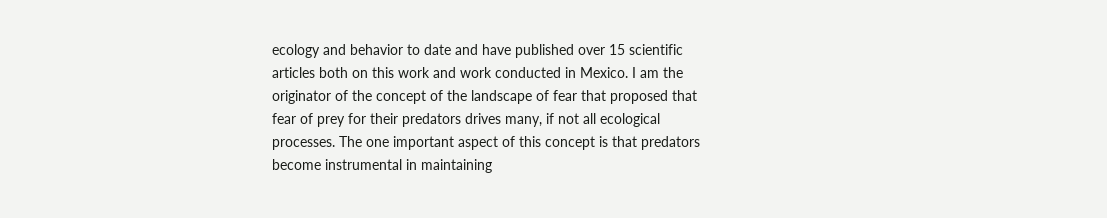ecology and behavior to date and have published over 15 scientific articles both on this work and work conducted in Mexico. I am the originator of the concept of the landscape of fear that proposed that fear of prey for their predators drives many, if not all ecological processes. The one important aspect of this concept is that predators become instrumental in maintaining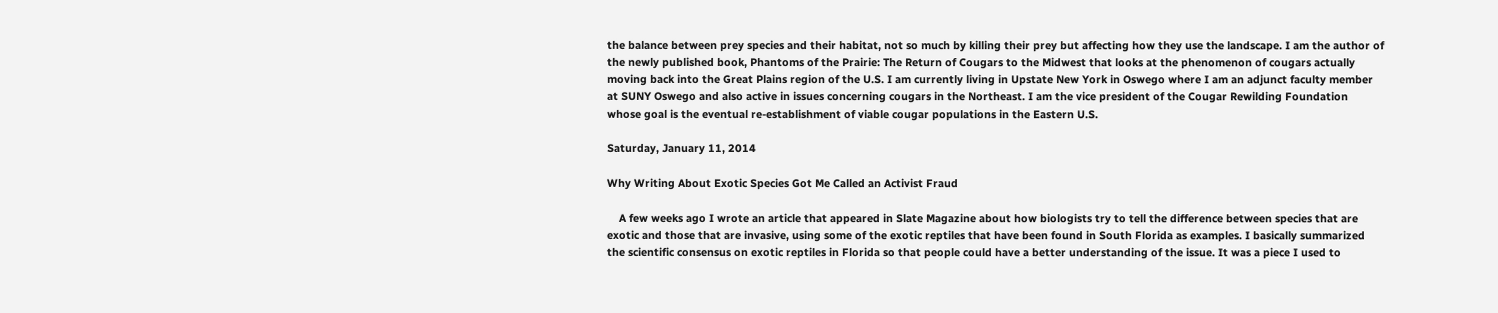the balance between prey species and their habitat, not so much by killing their prey but affecting how they use the landscape. I am the author of the newly published book, Phantoms of the Prairie: The Return of Cougars to the Midwest that looks at the phenomenon of cougars actually moving back into the Great Plains region of the U.S. I am currently living in Upstate New York in Oswego where I am an adjunct faculty member at SUNY Oswego and also active in issues concerning cougars in the Northeast. I am the vice president of the Cougar Rewilding Foundation whose goal is the eventual re-establishment of viable cougar populations in the Eastern U.S.

Saturday, January 11, 2014

Why Writing About Exotic Species Got Me Called an Activist Fraud

    A few weeks ago I wrote an article that appeared in Slate Magazine about how biologists try to tell the difference between species that are exotic and those that are invasive, using some of the exotic reptiles that have been found in South Florida as examples. I basically summarized the scientific consensus on exotic reptiles in Florida so that people could have a better understanding of the issue. It was a piece I used to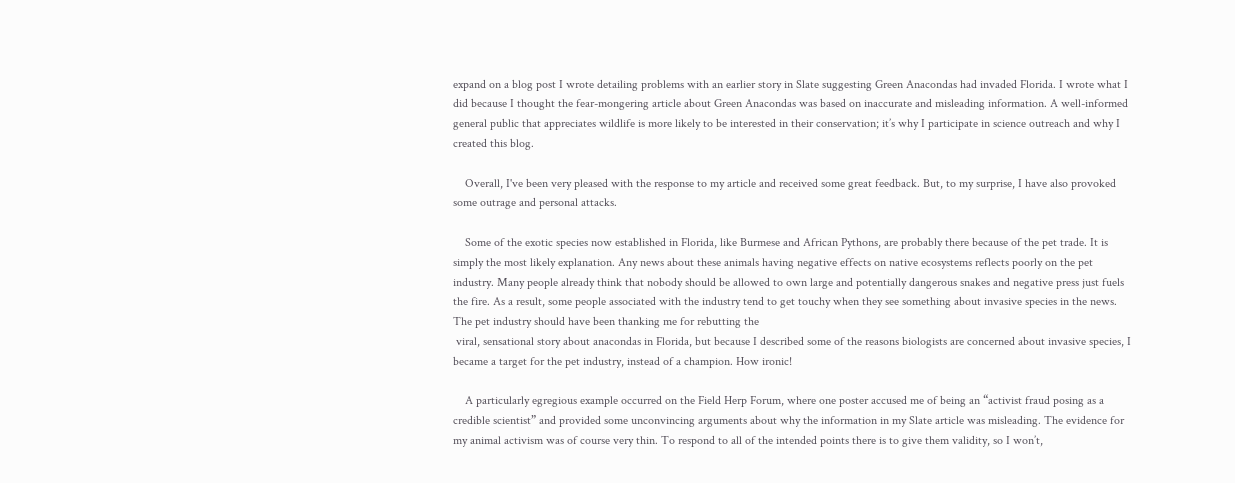expand on a blog post I wrote detailing problems with an earlier story in Slate suggesting Green Anacondas had invaded Florida. I wrote what I did because I thought the fear-mongering article about Green Anacondas was based on inaccurate and misleading information. A well-informed general public that appreciates wildlife is more likely to be interested in their conservation; it’s why I participate in science outreach and why I created this blog.

    Overall, I've been very pleased with the response to my article and received some great feedback. But, to my surprise, I have also provoked some outrage and personal attacks.

    Some of the exotic species now established in Florida, like Burmese and African Pythons, are probably there because of the pet trade. It is simply the most likely explanation. Any news about these animals having negative effects on native ecosystems reflects poorly on the pet industry. Many people already think that nobody should be allowed to own large and potentially dangerous snakes and negative press just fuels the fire. As a result, some people associated with the industry tend to get touchy when they see something about invasive species in the news. The pet industry should have been thanking me for rebutting the
 viral, sensational story about anacondas in Florida, but because I described some of the reasons biologists are concerned about invasive species, I became a target for the pet industry, instead of a champion. How ironic!

    A particularly egregious example occurred on the Field Herp Forum, where one poster accused me of being an “activist fraud posing as a credible scientist” and provided some unconvincing arguments about why the information in my Slate article was misleading. The evidence for my animal activism was of course very thin. To respond to all of the intended points there is to give them validity, so I won’t,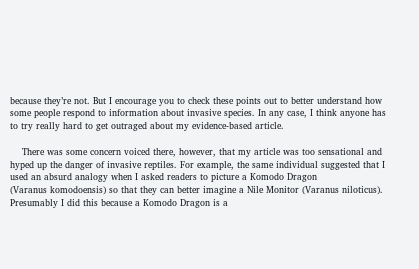because they’re not. But I encourage you to check these points out to better understand how some people respond to information about invasive species. In any case, I think anyone has to try really hard to get outraged about my evidence-based article.

    There was some concern voiced there, however, that my article was too sensational and hyped up the danger of invasive reptiles. For example, the same individual suggested that I used an absurd analogy when I asked readers to picture a Komodo Dragon
(Varanus komodoensis) so that they can better imagine a Nile Monitor (Varanus niloticus). Presumably I did this because a Komodo Dragon is a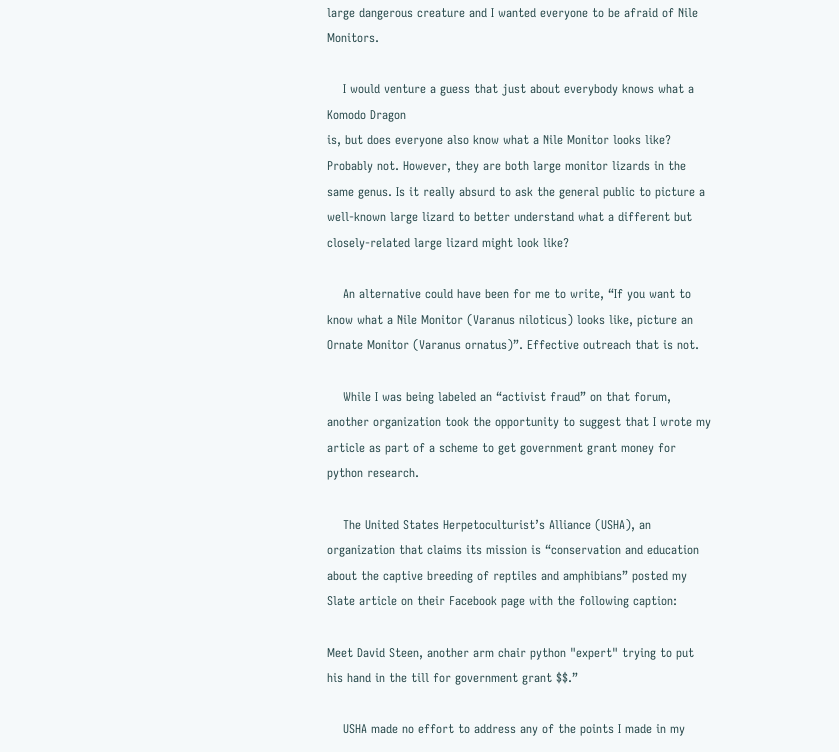large dangerous creature and I wanted everyone to be afraid of Nile Monitors.

    I would venture a guess that just about everybody knows what a Komodo Dragon
is, but does everyone also know what a Nile Monitor looks like? Probably not. However, they are both large monitor lizards in the same genus. Is it really absurd to ask the general public to picture a well-known large lizard to better understand what a different but closely-related large lizard might look like?

    An alternative could have been for me to write, “If you want to know what a Nile Monitor (Varanus niloticus) looks like, picture an Ornate Monitor (Varanus ornatus)”. Effective outreach that is not.

    While I was being labeled an “activist fraud” on that forum, another organization took the opportunity to suggest that I wrote my article as part of a scheme to get government grant money for python research.

    The United States Herpetoculturist’s Alliance (USHA), an organization that claims its mission is “conservation and education about the captive breeding of reptiles and amphibians” posted my Slate article on their Facebook page with the following caption:

Meet David Steen, another arm chair python "expert" trying to put his hand in the till for government grant $$.”

    USHA made no effort to address any of the points I made in my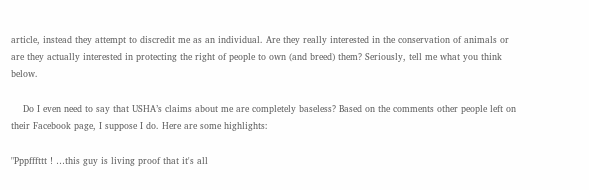article, instead they attempt to discredit me as an individual. Are they really interested in the conservation of animals or are they actually interested in protecting the right of people to own (and breed) them? Seriously, tell me what you think below.

    Do I even need to say that USHA’s claims about me are completely baseless? Based on the comments other people left on their Facebook page, I suppose I do. Here are some highlights:

"Pppfffttt ! …this guy is living proof that it's all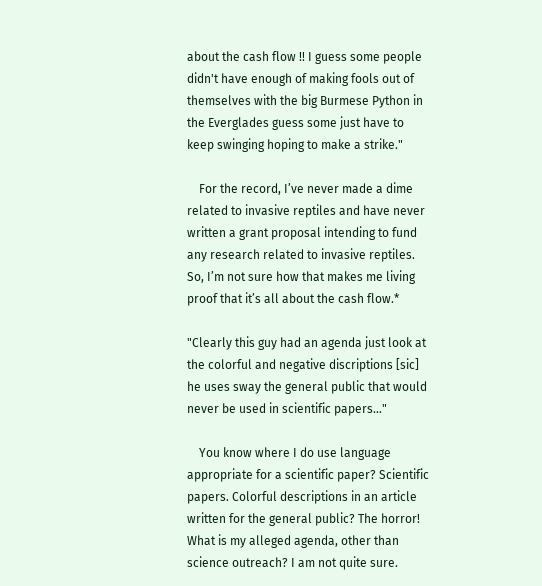about the cash flow !! I guess some people didn't have enough of making fools out of themselves with the big Burmese Python in the Everglades guess some just have to keep swinging hoping to make a strike."

    For the record, I’ve never made a dime related to invasive reptiles and have never written a grant proposal intending to fund any research related to invasive reptiles. So, I’m not sure how that makes me living proof that it’s all about the cash flow.*

"Clearly this guy had an agenda just look at the colorful and negative discriptions [sic] he uses sway the general public that would never be used in scientific papers…"

    You know where I do use language appropriate for a scientific paper? Scientific papers. Colorful descriptions in an article written for the general public? The horror! What is my alleged agenda, other than science outreach? I am not quite sure.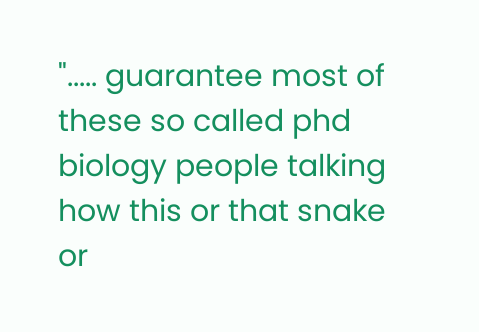"..... guarantee most of these so called phd biology people talking how this or that snake or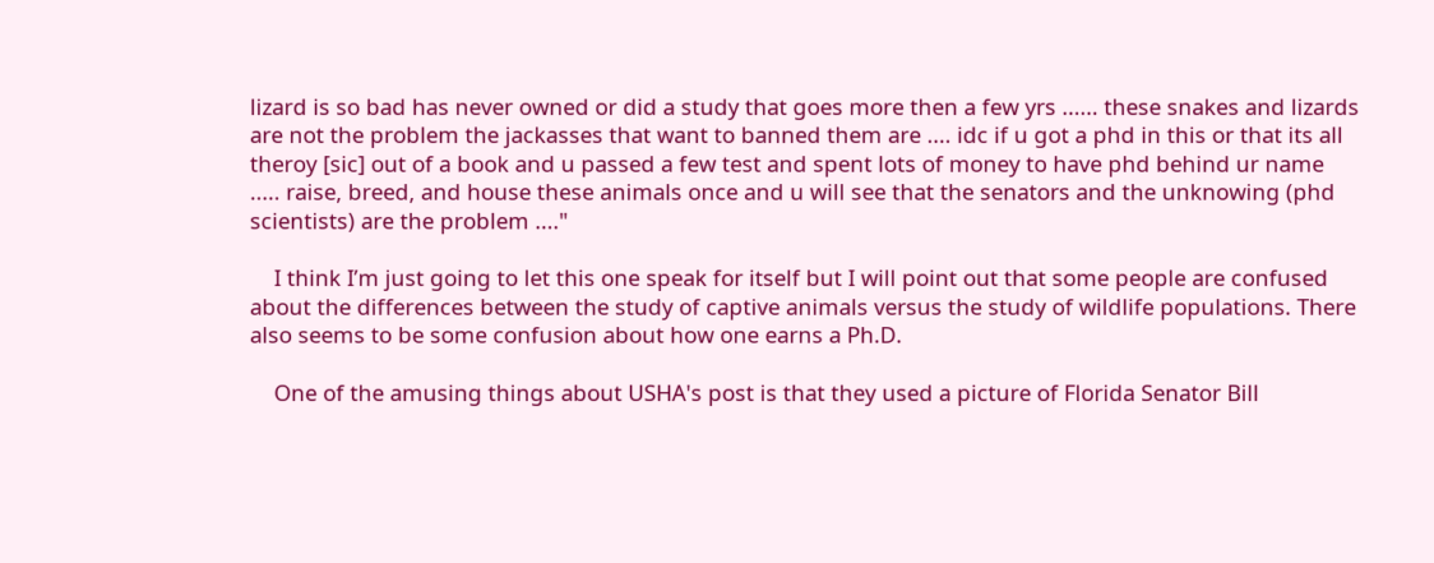lizard is so bad has never owned or did a study that goes more then a few yrs ...... these snakes and lizards are not the problem the jackasses that want to banned them are .... idc if u got a phd in this or that its all theroy [sic] out of a book and u passed a few test and spent lots of money to have phd behind ur name ..... raise, breed, and house these animals once and u will see that the senators and the unknowing (phd scientists) are the problem ...."

    I think I’m just going to let this one speak for itself but I will point out that some people are confused about the differences between the study of captive animals versus the study of wildlife populations. There also seems to be some confusion about how one earns a Ph.D.

    One of the amusing things about USHA's post is that they used a picture of Florida Senator Bill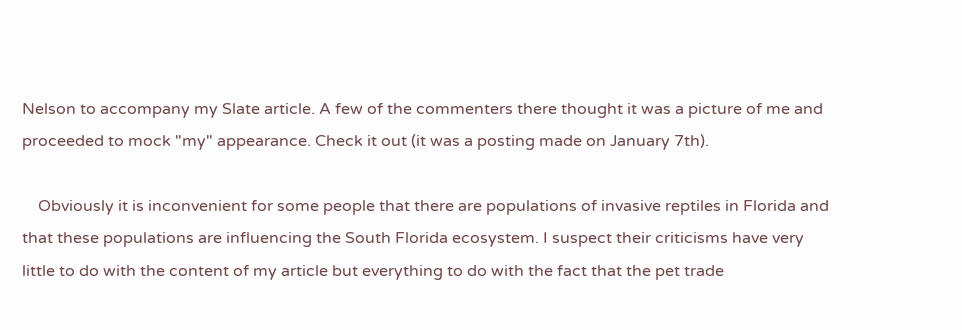Nelson to accompany my Slate article. A few of the commenters there thought it was a picture of me and proceeded to mock "my" appearance. Check it out (it was a posting made on January 7th).

    Obviously it is inconvenient for some people that there are populations of invasive reptiles in Florida and that these populations are influencing the South Florida ecosystem. I suspect their criticisms have very little to do with the content of my article but everything to do with the fact that the pet trade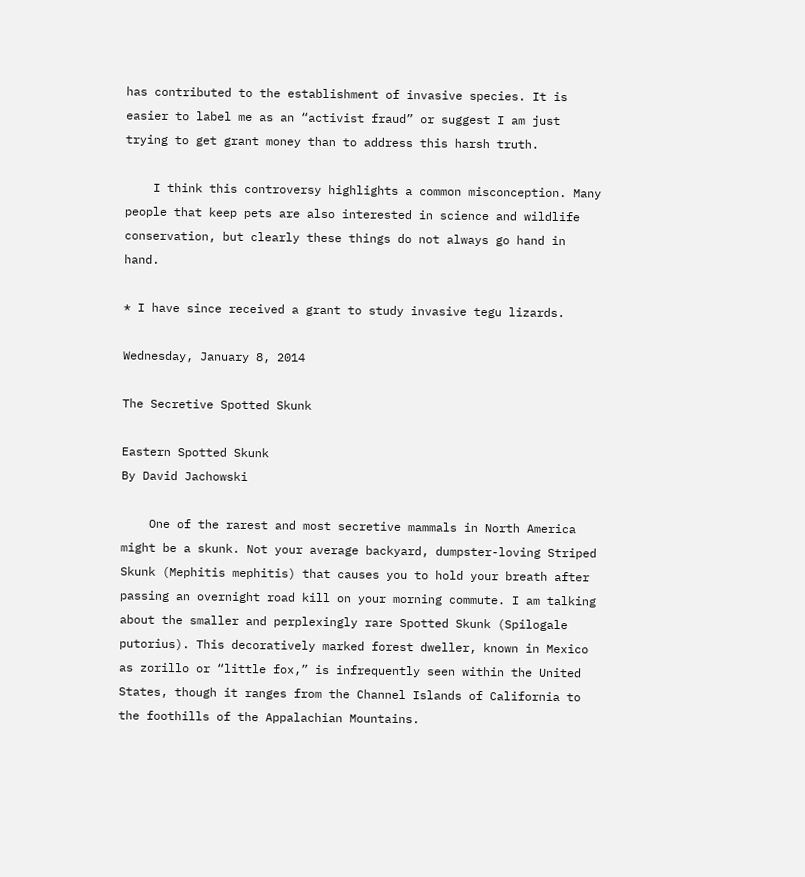has contributed to the establishment of invasive species. It is easier to label me as an “activist fraud” or suggest I am just trying to get grant money than to address this harsh truth.

    I think this controversy highlights a common misconception. Many people that keep pets are also interested in science and wildlife conservation, but clearly these things do not always go hand in hand.

* I have since received a grant to study invasive tegu lizards.

Wednesday, January 8, 2014

The Secretive Spotted Skunk

Eastern Spotted Skunk
By David Jachowski

    One of the rarest and most secretive mammals in North America might be a skunk. Not your average backyard, dumpster-loving Striped Skunk (Mephitis mephitis) that causes you to hold your breath after passing an overnight road kill on your morning commute. I am talking about the smaller and perplexingly rare Spotted Skunk (Spilogale putorius). This decoratively marked forest dweller, known in Mexico as zorillo or “little fox,” is infrequently seen within the United States, though it ranges from the Channel Islands of California to the foothills of the Appalachian Mountains.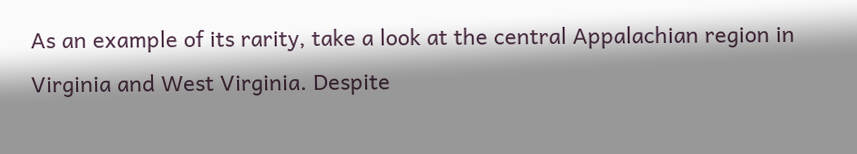As an example of its rarity, take a look at the central Appalachian region in Virginia and West Virginia. Despite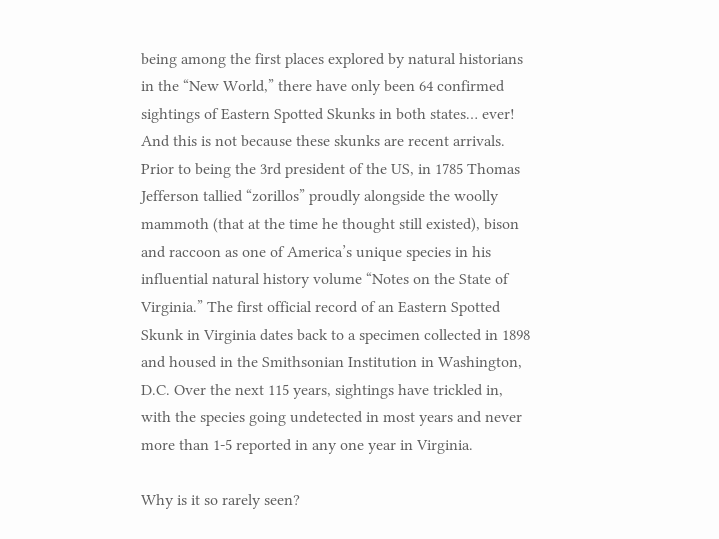being among the first places explored by natural historians in the “New World,” there have only been 64 confirmed sightings of Eastern Spotted Skunks in both states… ever! And this is not because these skunks are recent arrivals. Prior to being the 3rd president of the US, in 1785 Thomas Jefferson tallied “zorillos” proudly alongside the woolly mammoth (that at the time he thought still existed), bison and raccoon as one of America’s unique species in his influential natural history volume “Notes on the State of Virginia.” The first official record of an Eastern Spotted Skunk in Virginia dates back to a specimen collected in 1898 and housed in the Smithsonian Institution in Washington, D.C. Over the next 115 years, sightings have trickled in, with the species going undetected in most years and never more than 1-5 reported in any one year in Virginia.

Why is it so rarely seen?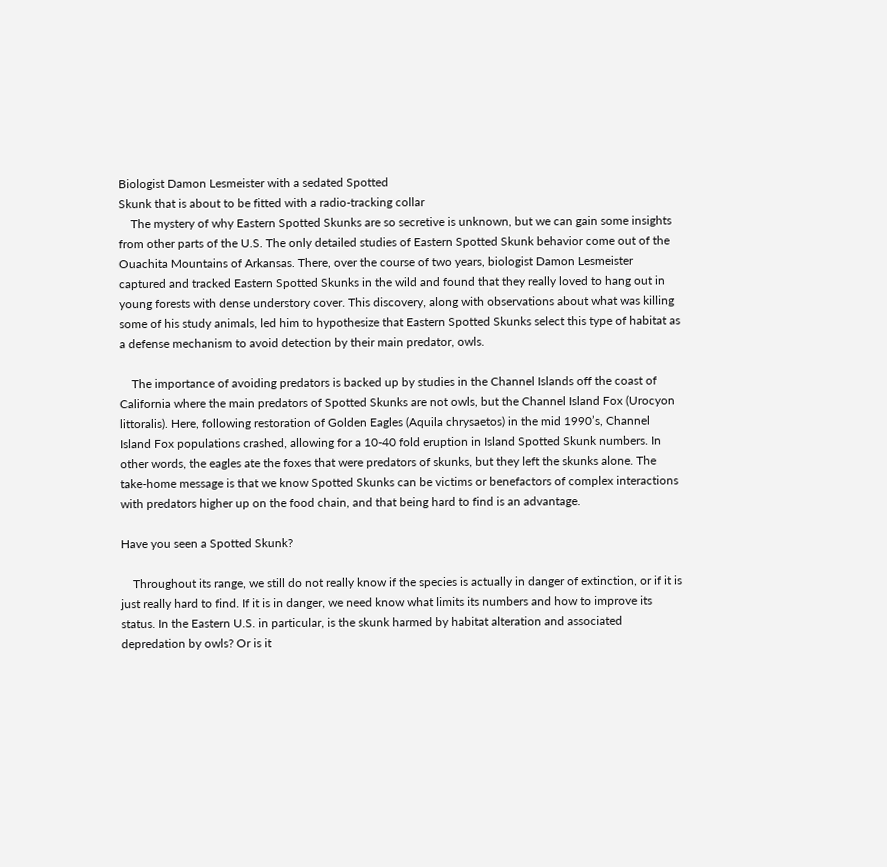Biologist Damon Lesmeister with a sedated Spotted
Skunk that is about to be fitted with a radio-tracking collar
    The mystery of why Eastern Spotted Skunks are so secretive is unknown, but we can gain some insights from other parts of the U.S. The only detailed studies of Eastern Spotted Skunk behavior come out of the Ouachita Mountains of Arkansas. There, over the course of two years, biologist Damon Lesmeister captured and tracked Eastern Spotted Skunks in the wild and found that they really loved to hang out in young forests with dense understory cover. This discovery, along with observations about what was killing some of his study animals, led him to hypothesize that Eastern Spotted Skunks select this type of habitat as a defense mechanism to avoid detection by their main predator, owls.

    The importance of avoiding predators is backed up by studies in the Channel Islands off the coast of California where the main predators of Spotted Skunks are not owls, but the Channel Island Fox (Urocyon littoralis). Here, following restoration of Golden Eagles (Aquila chrysaetos) in the mid 1990’s, Channel Island Fox populations crashed, allowing for a 10-40 fold eruption in Island Spotted Skunk numbers. In other words, the eagles ate the foxes that were predators of skunks, but they left the skunks alone. The take-home message is that we know Spotted Skunks can be victims or benefactors of complex interactions with predators higher up on the food chain, and that being hard to find is an advantage.

Have you seen a Spotted Skunk?

    Throughout its range, we still do not really know if the species is actually in danger of extinction, or if it is just really hard to find. If it is in danger, we need know what limits its numbers and how to improve its status. In the Eastern U.S. in particular, is the skunk harmed by habitat alteration and associated depredation by owls? Or is it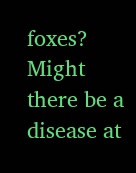foxes? Might there be a disease at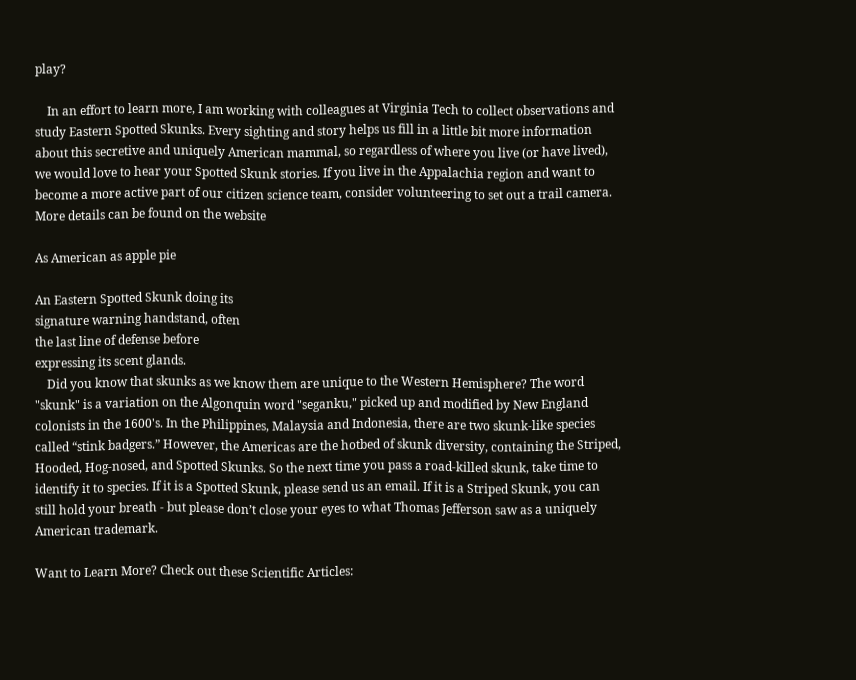play?

    In an effort to learn more, I am working with colleagues at Virginia Tech to collect observations and study Eastern Spotted Skunks. Every sighting and story helps us fill in a little bit more information about this secretive and uniquely American mammal, so regardless of where you live (or have lived), we would love to hear your Spotted Skunk stories. If you live in the Appalachia region and want to become a more active part of our citizen science team, consider volunteering to set out a trail camera. More details can be found on the website

As American as apple pie

An Eastern Spotted Skunk doing its
signature warning handstand, often
the last line of defense before
expressing its scent glands.
    Did you know that skunks as we know them are unique to the Western Hemisphere? The word "skunk" is a variation on the Algonquin word "seganku," picked up and modified by New England colonists in the 1600's. In the Philippines, Malaysia and Indonesia, there are two skunk-like species called “stink badgers.” However, the Americas are the hotbed of skunk diversity, containing the Striped, Hooded, Hog-nosed, and Spotted Skunks. So the next time you pass a road-killed skunk, take time to identify it to species. If it is a Spotted Skunk, please send us an email. If it is a Striped Skunk, you can still hold your breath - but please don’t close your eyes to what Thomas Jefferson saw as a uniquely American trademark.

Want to Learn More? Check out these Scientific Articles: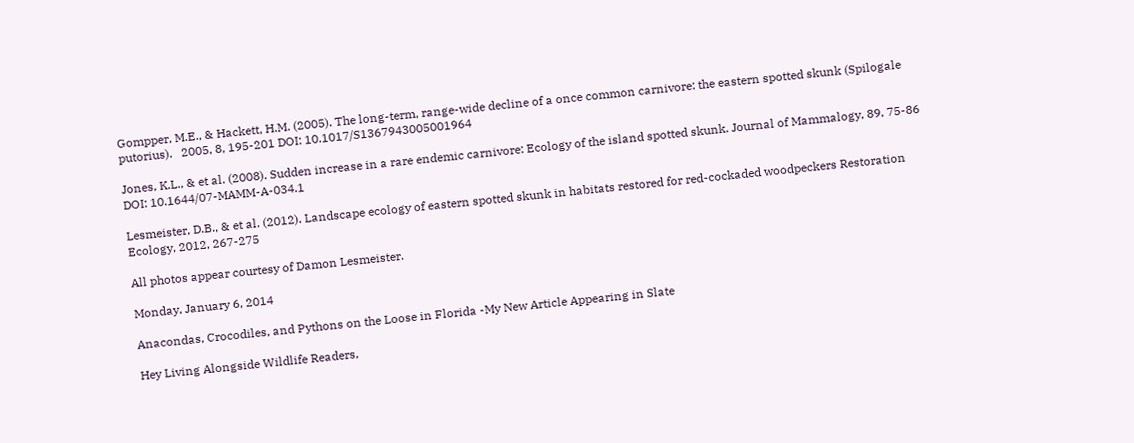Gompper, M.E., & Hackett, H.M. (2005). The long-term, range-wide decline of a once common carnivore: the eastern spotted skunk (Spilogale putorius).   2005, 8, 195-201 DOI: 10.1017/S1367943005001964

Jones, K.L., & et al. (2008). Sudden increase in a rare endemic carnivore: Ecology of the island spotted skunk. Journal of Mammalogy, 89, 75-86 DOI: 10.1644/07-MAMM-A-034.1

Lesmeister, D.B., & et al. (2012). Landscape ecology of eastern spotted skunk in habitats restored for red-cockaded woodpeckers Restoration Ecology, 2012, 267-275

All photos appear courtesy of Damon Lesmeister.

Monday, January 6, 2014

Anacondas, Crocodiles, and Pythons on the Loose in Florida -My New Article Appearing in Slate

Hey Living Alongside Wildlife Readers,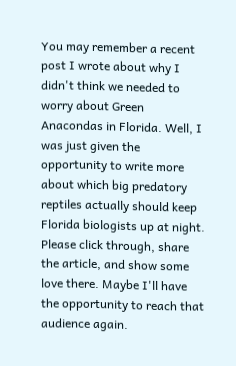You may remember a recent post I wrote about why I didn't think we needed to worry about Green Anacondas in Florida. Well, I was just given the opportunity to write more about which big predatory reptiles actually should keep Florida biologists up at night. Please click through, share the article, and show some love there. Maybe I'll have the opportunity to reach that audience again.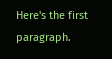Here's the first paragraph.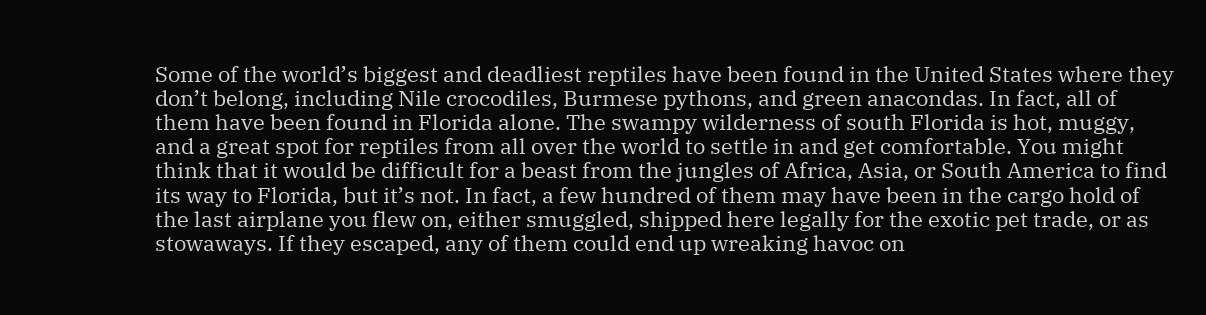Some of the world’s biggest and deadliest reptiles have been found in the United States where they don’t belong, including Nile crocodiles, Burmese pythons, and green anacondas. In fact, all of them have been found in Florida alone. The swampy wilderness of south Florida is hot, muggy, and a great spot for reptiles from all over the world to settle in and get comfortable. You might think that it would be difficult for a beast from the jungles of Africa, Asia, or South America to find its way to Florida, but it’s not. In fact, a few hundred of them may have been in the cargo hold of the last airplane you flew on, either smuggled, shipped here legally for the exotic pet trade, or as stowaways. If they escaped, any of them could end up wreaking havoc on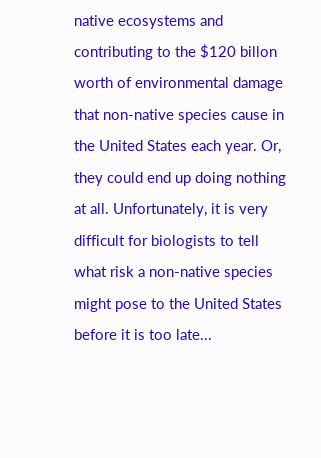native ecosystems and contributing to the $120 billon worth of environmental damage that non-native species cause in the United States each year. Or, they could end up doing nothing at all. Unfortunately, it is very difficult for biologists to tell what risk a non-native species might pose to the United States before it is too late...